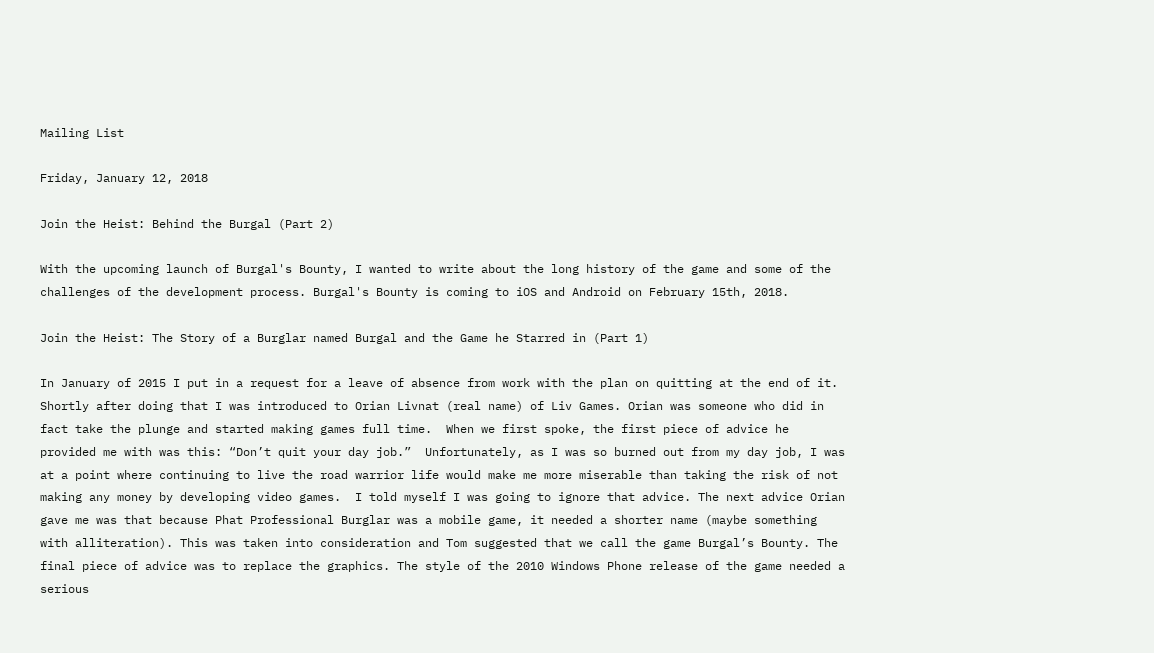Mailing List

Friday, January 12, 2018

Join the Heist: Behind the Burgal (Part 2)

With the upcoming launch of Burgal's Bounty, I wanted to write about the long history of the game and some of the challenges of the development process. Burgal's Bounty is coming to iOS and Android on February 15th, 2018.

Join the Heist: The Story of a Burglar named Burgal and the Game he Starred in (Part 1)

In January of 2015 I put in a request for a leave of absence from work with the plan on quitting at the end of it.  Shortly after doing that I was introduced to Orian Livnat (real name) of Liv Games. Orian was someone who did in fact take the plunge and started making games full time.  When we first spoke, the first piece of advice he provided me with was this: “Don’t quit your day job.”  Unfortunately, as I was so burned out from my day job, I was at a point where continuing to live the road warrior life would make me more miserable than taking the risk of not making any money by developing video games.  I told myself I was going to ignore that advice. The next advice Orian gave me was that because Phat Professional Burglar was a mobile game, it needed a shorter name (maybe something with alliteration). This was taken into consideration and Tom suggested that we call the game Burgal’s Bounty. The final piece of advice was to replace the graphics. The style of the 2010 Windows Phone release of the game needed a serious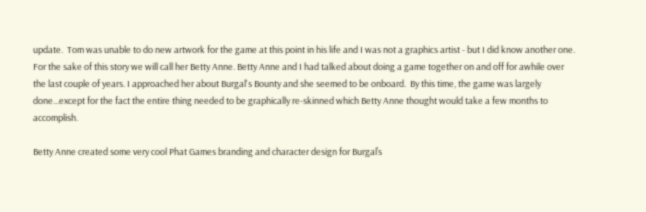update.  Tom was unable to do new artwork for the game at this point in his life and I was not a graphics artist - but I did know another one.  For the sake of this story we will call her Betty Anne. Betty Anne and I had talked about doing a game together on and off for awhile over the last couple of years. I approached her about Burgal's Bounty and she seemed to be onboard.  By this time, the game was largely done...except for the fact the entire thing needed to be graphically re-skinned which Betty Anne thought would take a few months to accomplish.

Betty Anne created some very cool Phat Games branding and character design for Burgal’s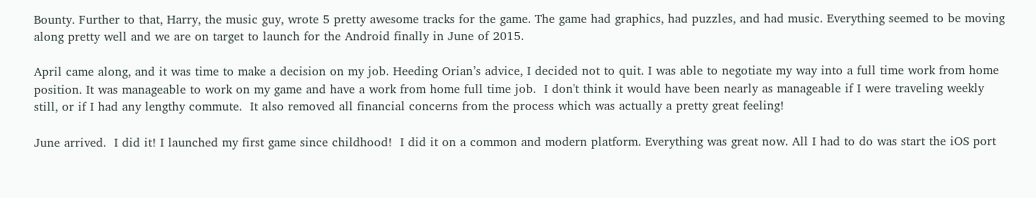Bounty. Further to that, Harry, the music guy, wrote 5 pretty awesome tracks for the game. The game had graphics, had puzzles, and had music. Everything seemed to be moving along pretty well and we are on target to launch for the Android finally in June of 2015.

April came along, and it was time to make a decision on my job. Heeding Orian’s advice, I decided not to quit. I was able to negotiate my way into a full time work from home position. It was manageable to work on my game and have a work from home full time job.  I don't think it would have been nearly as manageable if I were traveling weekly still, or if I had any lengthy commute.  It also removed all financial concerns from the process which was actually a pretty great feeling!

June arrived.  I did it! I launched my first game since childhood!  I did it on a common and modern platform. Everything was great now. All I had to do was start the iOS port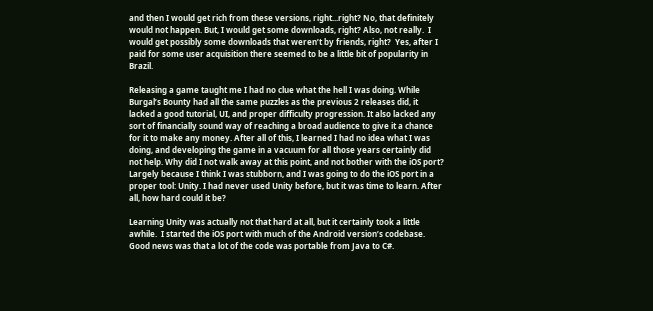and then I would get rich from these versions, right...right? No, that definitely would not happen. But, I would get some downloads, right? Also, not really.  I would get possibly some downloads that weren’t by friends, right?  Yes, after I paid for some user acquisition there seemed to be a little bit of popularity in Brazil.

Releasing a game taught me I had no clue what the hell I was doing. While Burgal’s Bounty had all the same puzzles as the previous 2 releases did, it lacked a good tutorial, UI, and proper difficulty progression. It also lacked any sort of financially sound way of reaching a broad audience to give it a chance for it to make any money. After all of this, I learned I had no idea what I was doing, and developing the game in a vacuum for all those years certainly did not help. Why did I not walk away at this point, and not bother with the iOS port? Largely because I think I was stubborn, and I was going to do the iOS port in a proper tool: Unity. I had never used Unity before, but it was time to learn. After all, how hard could it be?

Learning Unity was actually not that hard at all, but it certainly took a little awhile.  I started the iOS port with much of the Android version’s codebase. Good news was that a lot of the code was portable from Java to C#.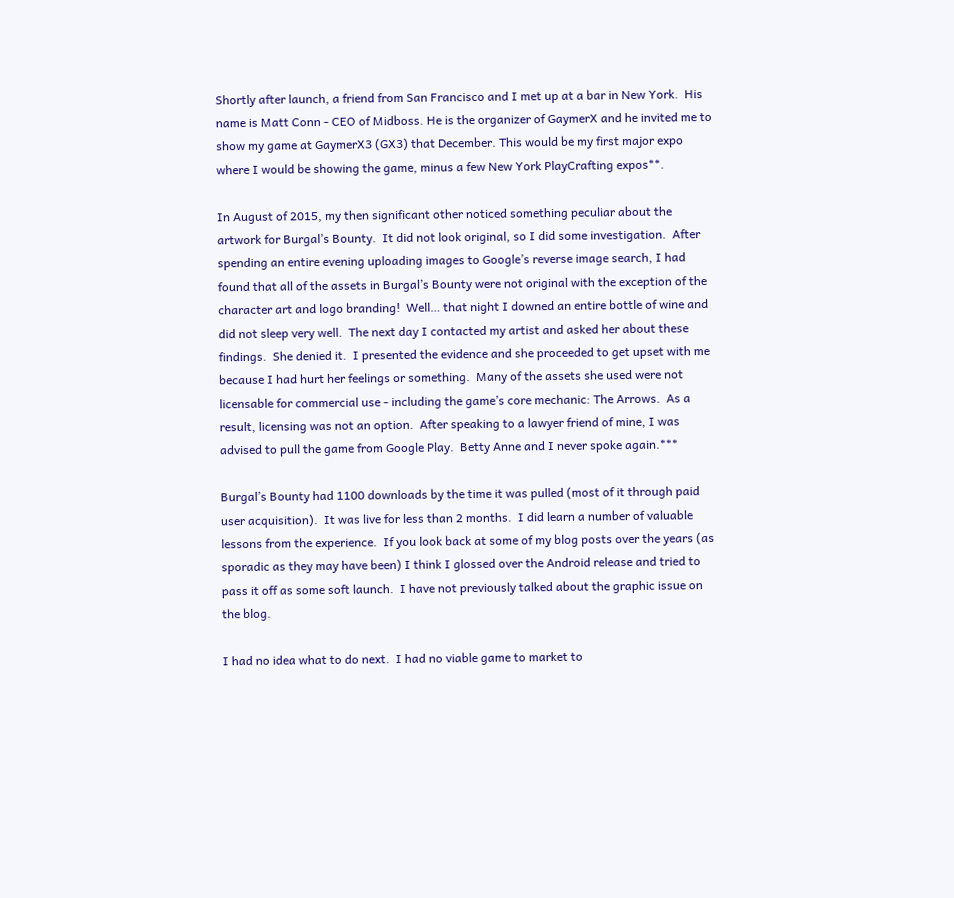Shortly after launch, a friend from San Francisco and I met up at a bar in New York.  His name is Matt Conn - CEO of Midboss. He is the organizer of GaymerX and he invited me to show my game at GaymerX3 (GX3) that December. This would be my first major expo where I would be showing the game, minus a few New York PlayCrafting expos**.

In August of 2015, my then significant other noticed something peculiar about the artwork for Burgal’s Bounty.  It did not look original, so I did some investigation.  After spending an entire evening uploading images to Google’s reverse image search, I had found that all of the assets in Burgal’s Bounty were not original with the exception of the character art and logo branding!  Well… that night I downed an entire bottle of wine and did not sleep very well.  The next day I contacted my artist and asked her about these findings.  She denied it.  I presented the evidence and she proceeded to get upset with me because I had hurt her feelings or something.  Many of the assets she used were not licensable for commercial use - including the game’s core mechanic: The Arrows.  As a result, licensing was not an option.  After speaking to a lawyer friend of mine, I was advised to pull the game from Google Play.  Betty Anne and I never spoke again.***

Burgal’s Bounty had 1100 downloads by the time it was pulled (most of it through paid user acquisition).  It was live for less than 2 months.  I did learn a number of valuable lessons from the experience.  If you look back at some of my blog posts over the years (as sporadic as they may have been) I think I glossed over the Android release and tried to pass it off as some soft launch.  I have not previously talked about the graphic issue on the blog.

I had no idea what to do next.  I had no viable game to market to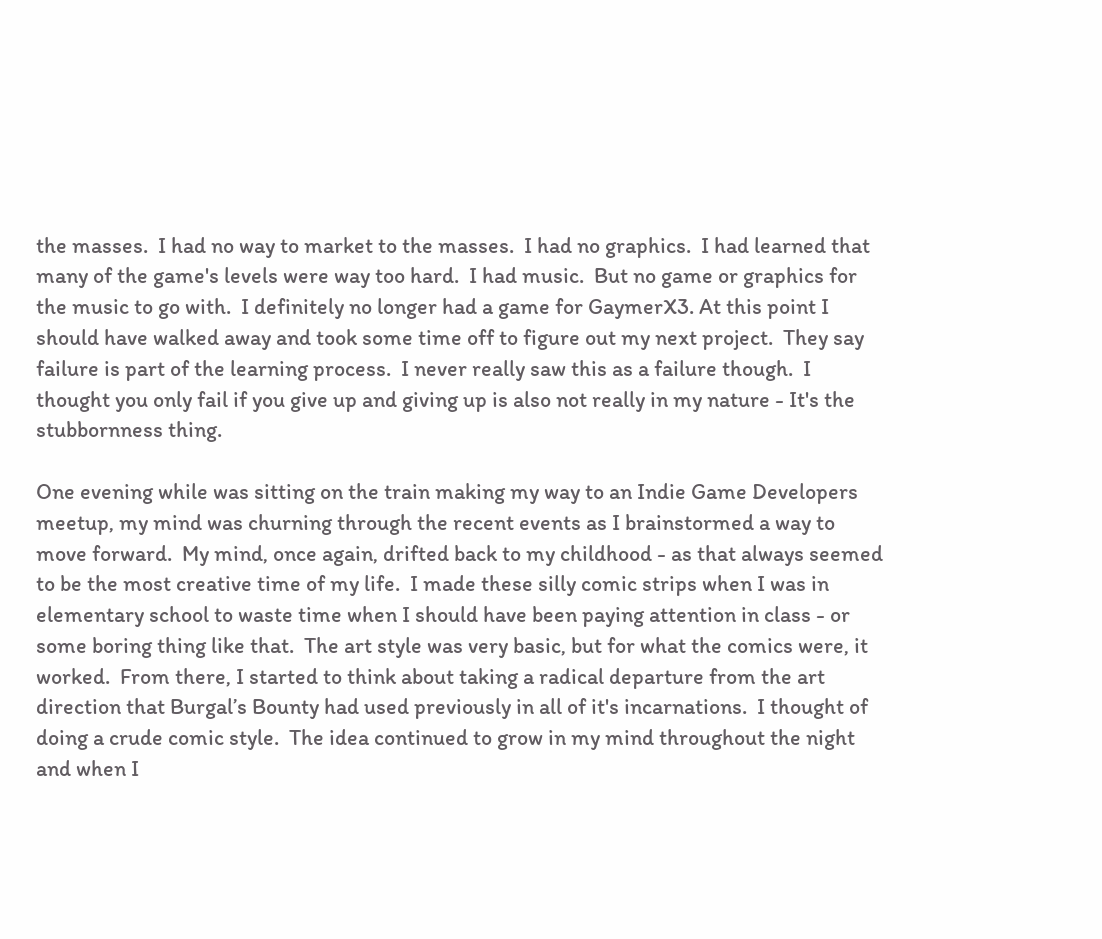the masses.  I had no way to market to the masses.  I had no graphics.  I had learned that many of the game's levels were way too hard.  I had music.  But no game or graphics for the music to go with.  I definitely no longer had a game for GaymerX3. At this point I should have walked away and took some time off to figure out my next project.  They say failure is part of the learning process.  I never really saw this as a failure though.  I thought you only fail if you give up and giving up is also not really in my nature - It's the stubbornness thing.

One evening while was sitting on the train making my way to an Indie Game Developers meetup, my mind was churning through the recent events as I brainstormed a way to move forward.  My mind, once again, drifted back to my childhood - as that always seemed to be the most creative time of my life.  I made these silly comic strips when I was in elementary school to waste time when I should have been paying attention in class - or some boring thing like that.  The art style was very basic, but for what the comics were, it worked.  From there, I started to think about taking a radical departure from the art direction that Burgal’s Bounty had used previously in all of it's incarnations.  I thought of doing a crude comic style.  The idea continued to grow in my mind throughout the night and when I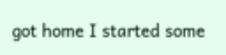got home I started some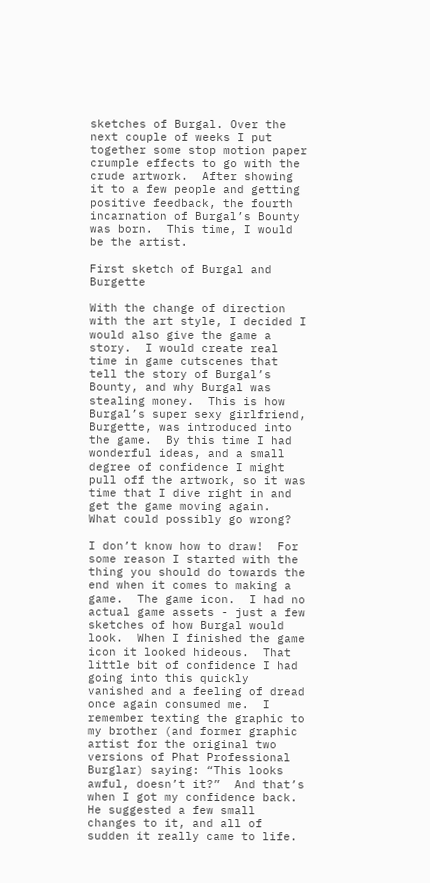sketches of Burgal. Over the next couple of weeks I put together some stop motion paper crumple effects to go with the crude artwork.  After showing it to a few people and getting positive feedback, the fourth incarnation of Burgal’s Bounty was born.  This time, I would be the artist.

First sketch of Burgal and Burgette

With the change of direction with the art style, I decided I would also give the game a story.  I would create real time in game cutscenes that tell the story of Burgal’s Bounty, and why Burgal was stealing money.  This is how Burgal’s super sexy girlfriend, Burgette, was introduced into the game.  By this time I had wonderful ideas, and a small degree of confidence I might pull off the artwork, so it was time that I dive right in and get the game moving again.  What could possibly go wrong?

I don’t know how to draw!  For some reason I started with the thing you should do towards the end when it comes to making a game.  The game icon.  I had no actual game assets - just a few sketches of how Burgal would look.  When I finished the game icon it looked hideous.  That little bit of confidence I had going into this quickly vanished and a feeling of dread once again consumed me.  I remember texting the graphic to my brother (and former graphic artist for the original two versions of Phat Professional Burglar) saying: “This looks awful, doesn’t it?”  And that’s when I got my confidence back.  He suggested a few small changes to it, and all of sudden it really came to life.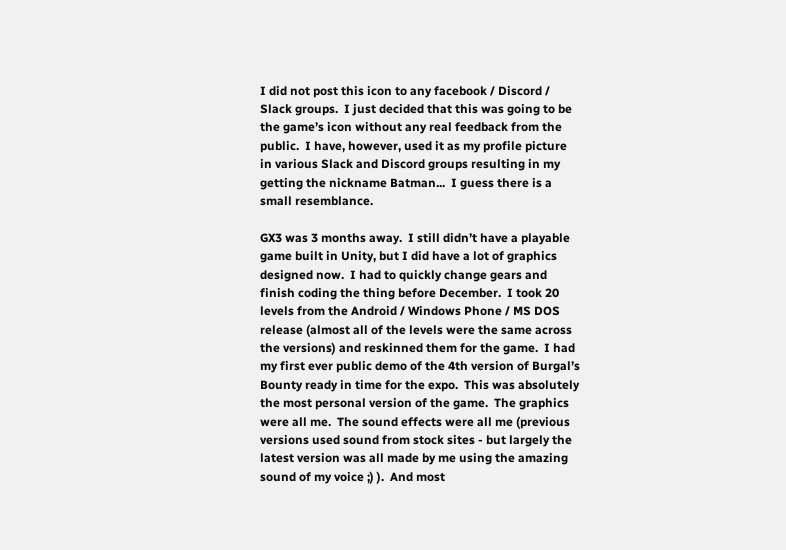I did not post this icon to any facebook / Discord / Slack groups.  I just decided that this was going to be the game’s icon without any real feedback from the public.  I have, however, used it as my profile picture in various Slack and Discord groups resulting in my getting the nickname Batman...  I guess there is a small resemblance.

GX3 was 3 months away.  I still didn’t have a playable game built in Unity, but I did have a lot of graphics designed now.  I had to quickly change gears and finish coding the thing before December.  I took 20 levels from the Android / Windows Phone / MS DOS release (almost all of the levels were the same across the versions) and reskinned them for the game.  I had my first ever public demo of the 4th version of Burgal’s Bounty ready in time for the expo.  This was absolutely the most personal version of the game.  The graphics were all me.  The sound effects were all me (previous versions used sound from stock sites - but largely the latest version was all made by me using the amazing sound of my voice ;) ).  And most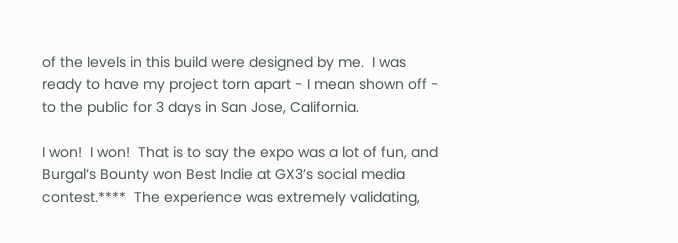of the levels in this build were designed by me.  I was ready to have my project torn apart - I mean shown off - to the public for 3 days in San Jose, California.

I won!  I won!  That is to say the expo was a lot of fun, and Burgal’s Bounty won Best Indie at GX3’s social media contest.****  The experience was extremely validating,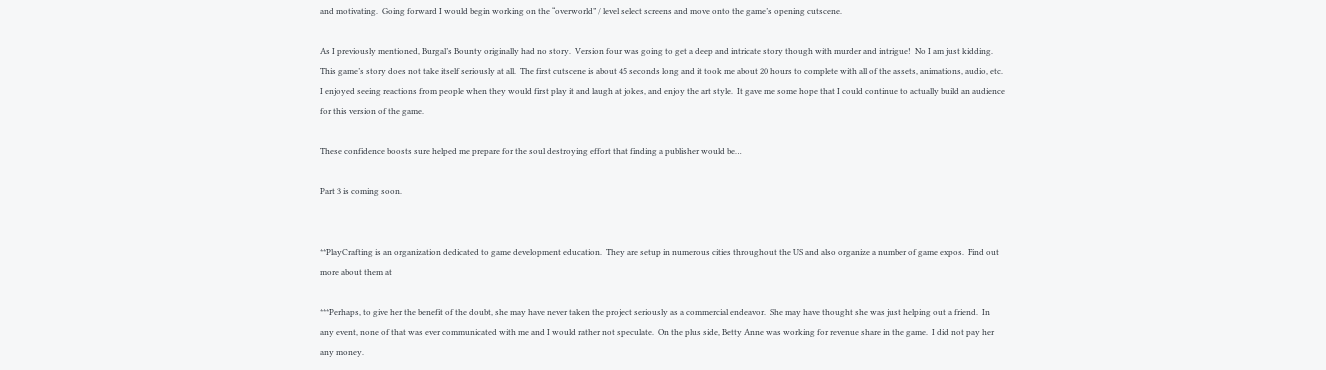and motivating.  Going forward I would begin working on the “overworld” / level select screens and move onto the game’s opening cutscene.

As I previously mentioned, Burgal’s Bounty originally had no story.  Version four was going to get a deep and intricate story though with murder and intrigue!  No I am just kidding.  This game’s story does not take itself seriously at all.  The first cutscene is about 45 seconds long and it took me about 20 hours to complete with all of the assets, animations, audio, etc.  I enjoyed seeing reactions from people when they would first play it and laugh at jokes, and enjoy the art style.  It gave me some hope that I could continue to actually build an audience for this version of the game.

These confidence boosts sure helped me prepare for the soul destroying effort that finding a publisher would be…

Part 3 is coming soon.


**PlayCrafting is an organization dedicated to game development education.  They are setup in numerous cities throughout the US and also organize a number of game expos.  Find out more about them at

***Perhaps, to give her the benefit of the doubt, she may have never taken the project seriously as a commercial endeavor.  She may have thought she was just helping out a friend.  In any event, none of that was ever communicated with me and I would rather not speculate.  On the plus side, Betty Anne was working for revenue share in the game.  I did not pay her any money.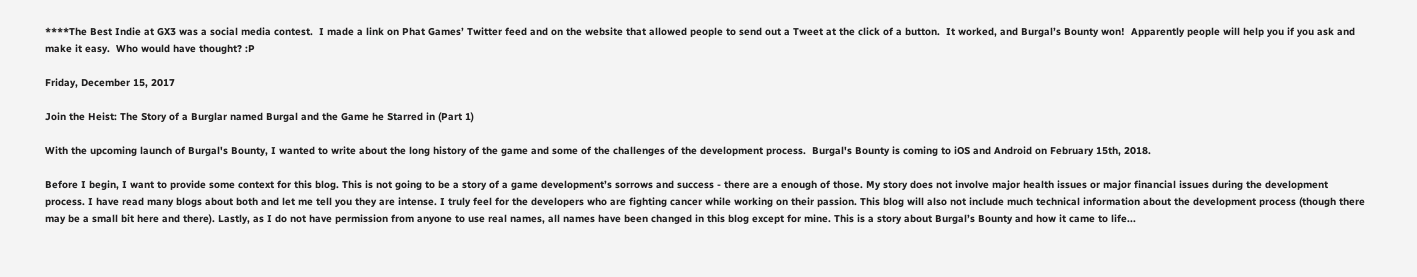****The Best Indie at GX3 was a social media contest.  I made a link on Phat Games’ Twitter feed and on the website that allowed people to send out a Tweet at the click of a button.  It worked, and Burgal’s Bounty won!  Apparently people will help you if you ask and make it easy.  Who would have thought? :P

Friday, December 15, 2017

Join the Heist: The Story of a Burglar named Burgal and the Game he Starred in (Part 1)

With the upcoming launch of Burgal's Bounty, I wanted to write about the long history of the game and some of the challenges of the development process.  Burgal's Bounty is coming to iOS and Android on February 15th, 2018.

Before I begin, I want to provide some context for this blog. This is not going to be a story of a game development’s sorrows and success - there are a enough of those. My story does not involve major health issues or major financial issues during the development process. I have read many blogs about both and let me tell you they are intense. I truly feel for the developers who are fighting cancer while working on their passion. This blog will also not include much technical information about the development process (though there may be a small bit here and there). Lastly, as I do not have permission from anyone to use real names, all names have been changed in this blog except for mine. This is a story about Burgal’s Bounty and how it came to life...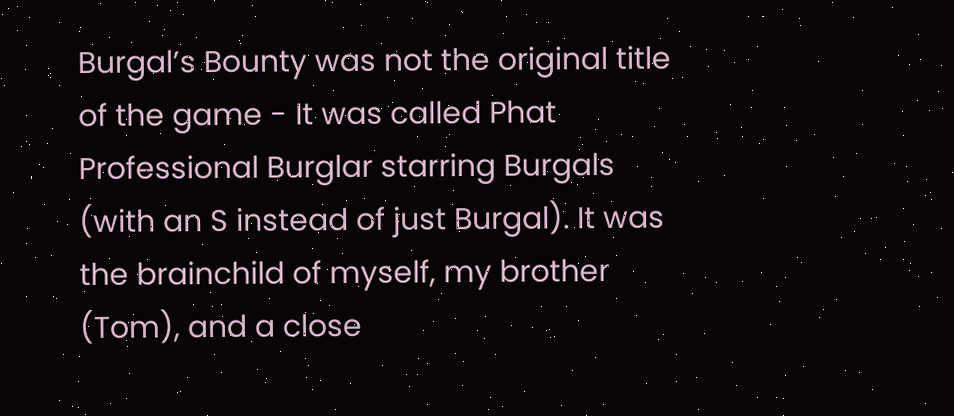Burgal’s Bounty was not the original title of the game - It was called Phat Professional Burglar starring Burgals (with an S instead of just Burgal). It was the brainchild of myself, my brother (Tom), and a close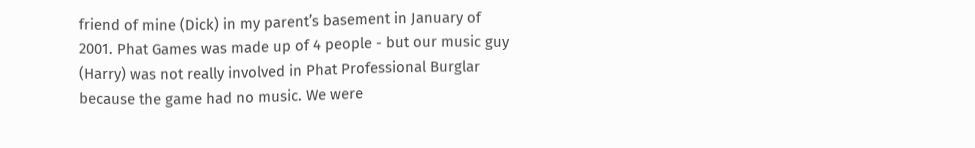friend of mine (Dick) in my parent’s basement in January of 2001. Phat Games was made up of 4 people - but our music guy (Harry) was not really involved in Phat Professional Burglar because the game had no music. We were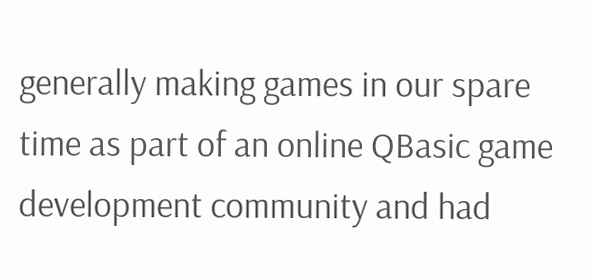generally making games in our spare time as part of an online QBasic game development community and had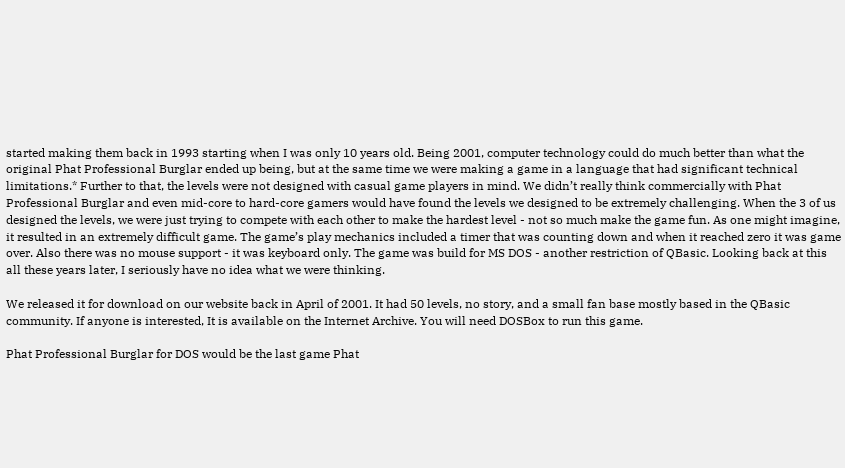started making them back in 1993 starting when I was only 10 years old. Being 2001, computer technology could do much better than what the original Phat Professional Burglar ended up being, but at the same time we were making a game in a language that had significant technical limitations.* Further to that, the levels were not designed with casual game players in mind. We didn’t really think commercially with Phat Professional Burglar and even mid-core to hard-core gamers would have found the levels we designed to be extremely challenging. When the 3 of us designed the levels, we were just trying to compete with each other to make the hardest level - not so much make the game fun. As one might imagine, it resulted in an extremely difficult game. The game’s play mechanics included a timer that was counting down and when it reached zero it was game over. Also there was no mouse support - it was keyboard only. The game was build for MS DOS - another restriction of QBasic. Looking back at this all these years later, I seriously have no idea what we were thinking.

We released it for download on our website back in April of 2001. It had 50 levels, no story, and a small fan base mostly based in the QBasic community. If anyone is interested, It is available on the Internet Archive. You will need DOSBox to run this game.

Phat Professional Burglar for DOS would be the last game Phat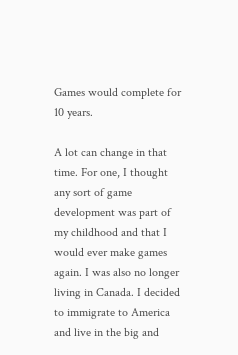Games would complete for 10 years.

A lot can change in that time. For one, I thought any sort of game development was part of my childhood and that I would ever make games again. I was also no longer living in Canada. I decided to immigrate to America and live in the big and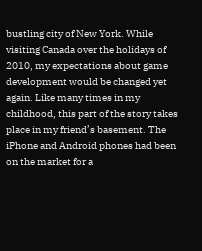bustling city of New York. While visiting Canada over the holidays of 2010, my expectations about game development would be changed yet again. Like many times in my childhood, this part of the story takes place in my friend’s basement. The iPhone and Android phones had been on the market for a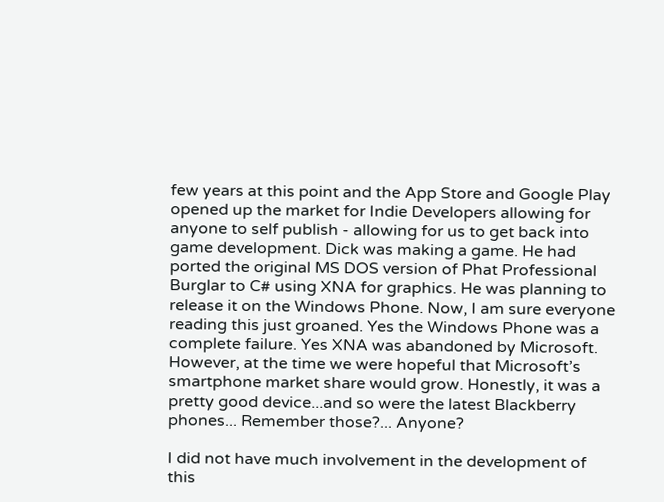few years at this point and the App Store and Google Play opened up the market for Indie Developers allowing for anyone to self publish - allowing for us to get back into game development. Dick was making a game. He had ported the original MS DOS version of Phat Professional Burglar to C# using XNA for graphics. He was planning to release it on the Windows Phone. Now, I am sure everyone reading this just groaned. Yes the Windows Phone was a complete failure. Yes XNA was abandoned by Microsoft. However, at the time we were hopeful that Microsoft’s smartphone market share would grow. Honestly, it was a pretty good device...and so were the latest Blackberry phones... Remember those?... Anyone?

I did not have much involvement in the development of this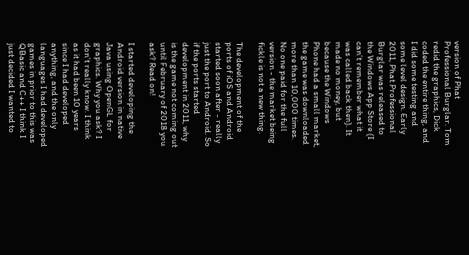version of Phat Professional Burglar. Tom redid the graphics, Dick coded the entire thing, and I did some testing and some level design. Early 2011, Phat Professional Burglar was released to the Windows App Store (I can’t remember what it was called back then). It made no money, but because the Windows Phone had a small market, the game was downloaded more than 10,000 times. No one paid for the full version - the market being fickle is not a new thing.

The development of the ports of iOS and Android started soon after - really just the port to Android. So if the ports started development in 2011, why is the game not coming out until February of 2018 you ask? Read on!

I started developing the Android version in native Java using OpenGL for graphics. Why you ask? I don’t really know. I think as it had been 10 years since I had developed anything, and the only languages I had developed games in prior to this was QBasic and C++ I think I just decided I wanted to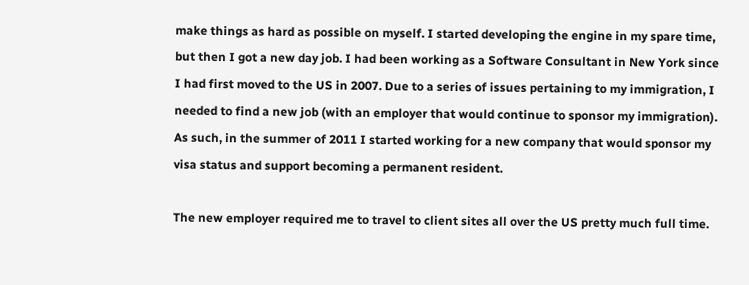make things as hard as possible on myself. I started developing the engine in my spare time, but then I got a new day job. I had been working as a Software Consultant in New York since I had first moved to the US in 2007. Due to a series of issues pertaining to my immigration, I needed to find a new job (with an employer that would continue to sponsor my immigration). As such, in the summer of 2011 I started working for a new company that would sponsor my visa status and support becoming a permanent resident.

The new employer required me to travel to client sites all over the US pretty much full time.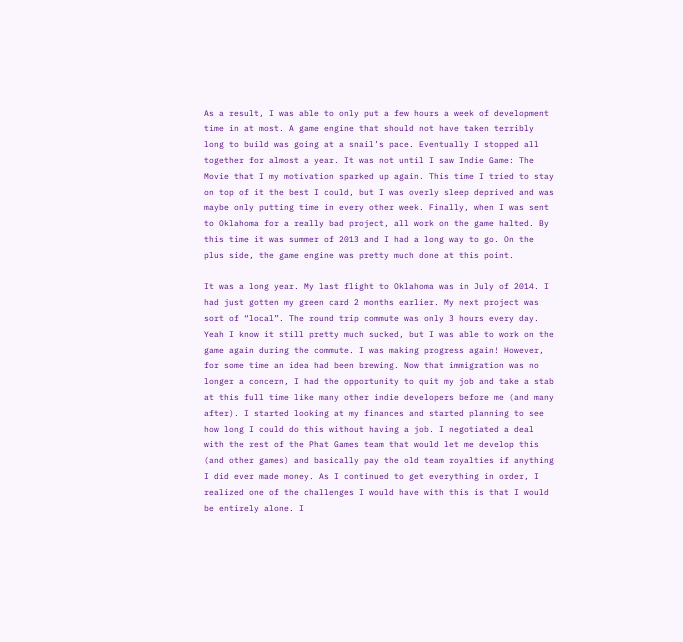As a result, I was able to only put a few hours a week of development time in at most. A game engine that should not have taken terribly long to build was going at a snail’s pace. Eventually I stopped all together for almost a year. It was not until I saw Indie Game: The Movie that I my motivation sparked up again. This time I tried to stay on top of it the best I could, but I was overly sleep deprived and was maybe only putting time in every other week. Finally, when I was sent to Oklahoma for a really bad project, all work on the game halted. By this time it was summer of 2013 and I had a long way to go. On the plus side, the game engine was pretty much done at this point.

It was a long year. My last flight to Oklahoma was in July of 2014. I had just gotten my green card 2 months earlier. My next project was sort of “local”. The round trip commute was only 3 hours every day. Yeah I know it still pretty much sucked, but I was able to work on the game again during the commute. I was making progress again! However, for some time an idea had been brewing. Now that immigration was no longer a concern, I had the opportunity to quit my job and take a stab at this full time like many other indie developers before me (and many after). I started looking at my finances and started planning to see how long I could do this without having a job. I negotiated a deal with the rest of the Phat Games team that would let me develop this (and other games) and basically pay the old team royalties if anything I did ever made money. As I continued to get everything in order, I realized one of the challenges I would have with this is that I would be entirely alone. I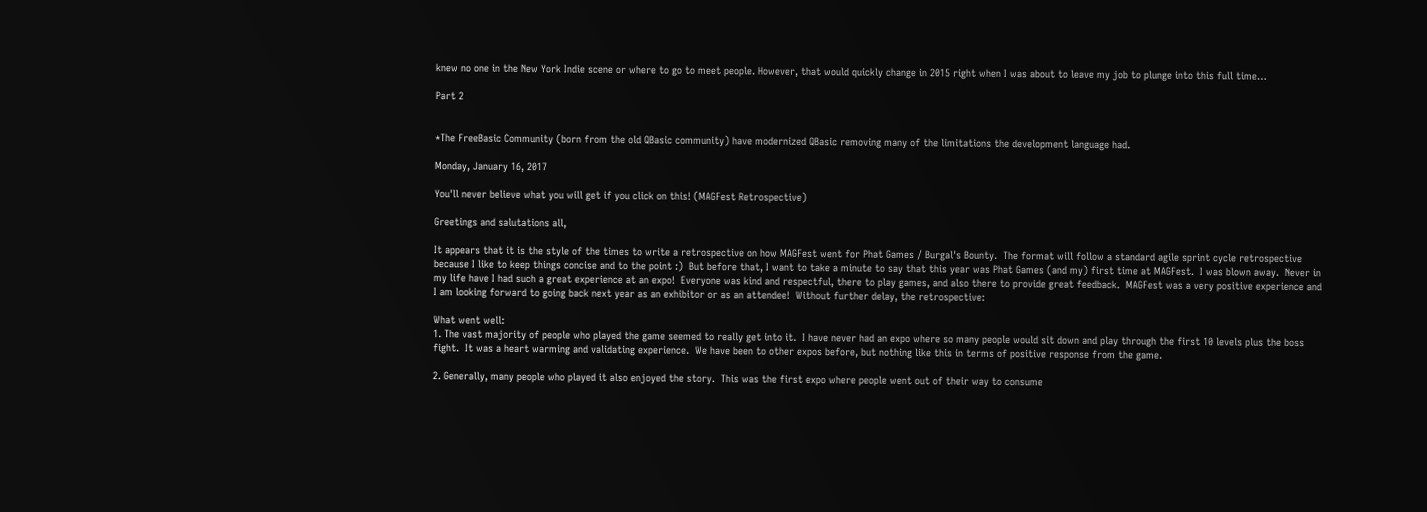knew no one in the New York Indie scene or where to go to meet people. However, that would quickly change in 2015 right when I was about to leave my job to plunge into this full time…

Part 2


*The FreeBasic Community (born from the old QBasic community) have modernized QBasic removing many of the limitations the development language had.

Monday, January 16, 2017

You'll never believe what you will get if you click on this! (MAGFest Retrospective)

Greetings and salutations all,

It appears that it is the style of the times to write a retrospective on how MAGFest went for Phat Games / Burgal's Bounty.  The format will follow a standard agile sprint cycle retrospective because I like to keep things concise and to the point :)  But before that, I want to take a minute to say that this year was Phat Games (and my) first time at MAGFest.  I was blown away.  Never in my life have I had such a great experience at an expo!  Everyone was kind and respectful, there to play games, and also there to provide great feedback.  MAGFest was a very positive experience and I am looking forward to going back next year as an exhibitor or as an attendee!  Without further delay, the retrospective:

What went well:
1. The vast majority of people who played the game seemed to really get into it.  I have never had an expo where so many people would sit down and play through the first 10 levels plus the boss fight.  It was a heart warming and validating experience.  We have been to other expos before, but nothing like this in terms of positive response from the game.

2. Generally, many people who played it also enjoyed the story.  This was the first expo where people went out of their way to consume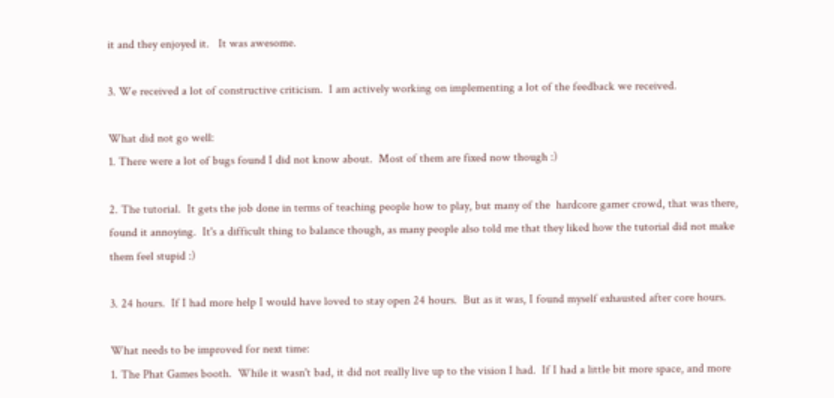it and they enjoyed it.   It was awesome.

3. We received a lot of constructive criticism.  I am actively working on implementing a lot of the feedback we received.

What did not go well:
1. There were a lot of bugs found I did not know about.  Most of them are fixed now though :)

2. The tutorial.  It gets the job done in terms of teaching people how to play, but many of the  hardcore gamer crowd, that was there, found it annoying.  It's a difficult thing to balance though, as many people also told me that they liked how the tutorial did not make them feel stupid :)

3. 24 hours.  If I had more help I would have loved to stay open 24 hours.  But as it was, I found myself exhausted after core hours.

What needs to be improved for next time:
1. The Phat Games booth.  While it wasn't bad, it did not really live up to the vision I had.  If I had a little bit more space, and more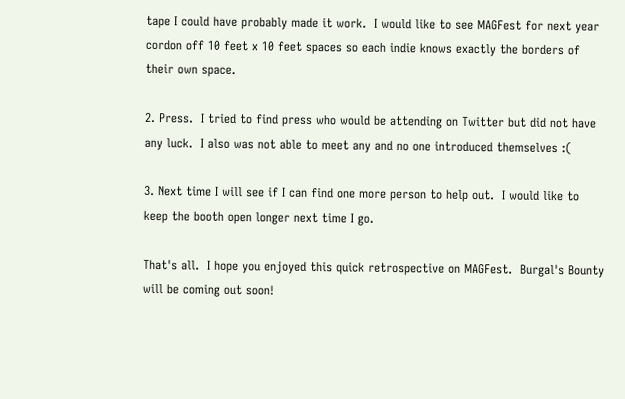tape I could have probably made it work.  I would like to see MAGFest for next year cordon off 10 feet x 10 feet spaces so each indie knows exactly the borders of their own space.

2. Press.  I tried to find press who would be attending on Twitter but did not have any luck.  I also was not able to meet any and no one introduced themselves :(

3. Next time I will see if I can find one more person to help out.  I would like to keep the booth open longer next time I go.

That's all.  I hope you enjoyed this quick retrospective on MAGFest.  Burgal's Bounty will be coming out soon!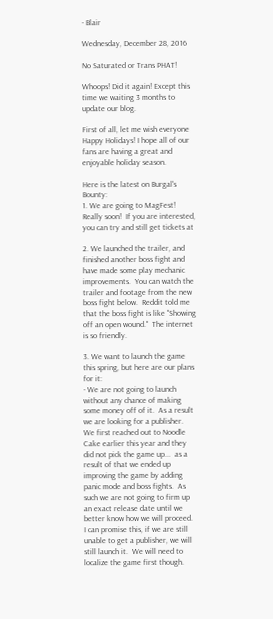- Blair

Wednesday, December 28, 2016

No Saturated or Trans PHAT!

Whoops! Did it again! Except this time we waiting 3 months to update our blog.

First of all, let me wish everyone Happy Holidays! I hope all of our fans are having a great and enjoyable holiday season.

Here is the latest on Burgal's Bounty:
1. We are going to MagFest!  Really soon!  If you are interested, you can try and still get tickets at

2. We launched the trailer, and finished another boss fight and have made some play mechanic improvements.  You can watch the trailer and footage from the new boss fight below.  Reddit told me that the boss fight is like "Showing off an open wound."  The internet is so friendly.

3. We want to launch the game this spring, but here are our plans for it:
- We are not going to launch without any chance of making some money off of it.  As a result we are looking for a publisher.  We first reached out to Noodle Cake earlier this year and they did not pick the game up...  as a result of that we ended up improving the game by adding panic mode and boss fights.  As such we are not going to firm up an exact release date until we better know how we will proceed.  I can promise this, if we are still unable to get a publisher, we will still launch it.  We will need to localize the game first though.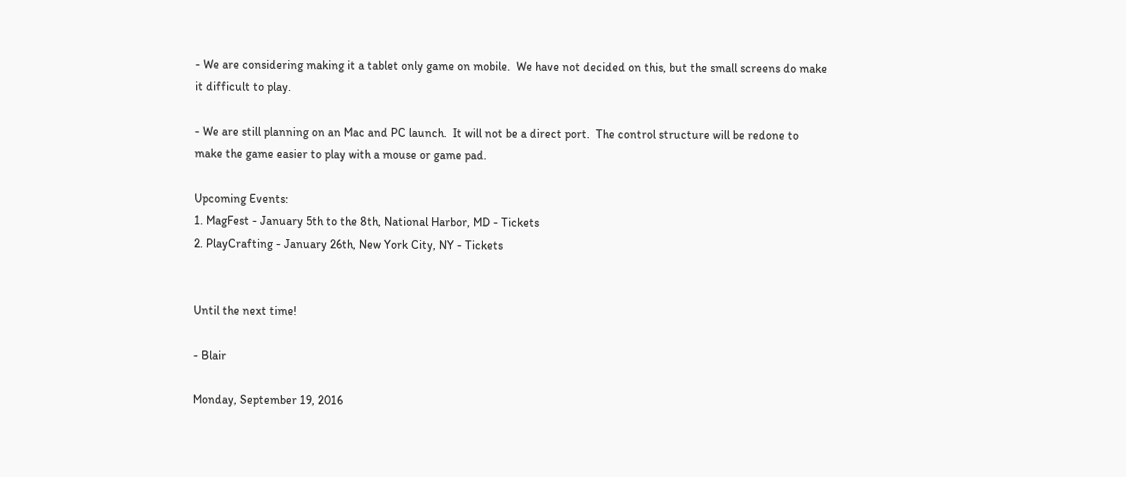- We are considering making it a tablet only game on mobile.  We have not decided on this, but the small screens do make it difficult to play.

- We are still planning on an Mac and PC launch.  It will not be a direct port.  The control structure will be redone to make the game easier to play with a mouse or game pad.

Upcoming Events:
1. MagFest - January 5th to the 8th, National Harbor, MD - Tickets
2. PlayCrafting - January 26th, New York City, NY - Tickets


Until the next time!

- Blair

Monday, September 19, 2016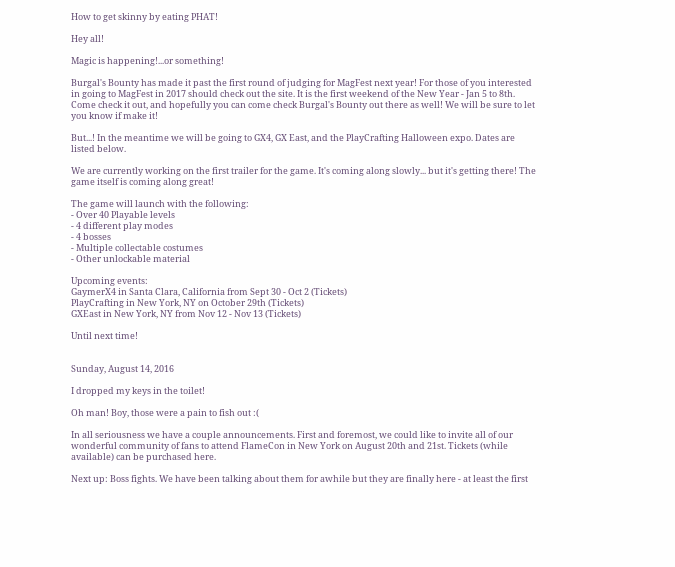How to get skinny by eating PHAT!

Hey all!

Magic is happening!...or something!

Burgal's Bounty has made it past the first round of judging for MagFest next year! For those of you interested in going to MagFest in 2017 should check out the site. It is the first weekend of the New Year - Jan 5 to 8th. Come check it out, and hopefully you can come check Burgal's Bounty out there as well! We will be sure to let you know if make it!

But...! In the meantime we will be going to GX4, GX East, and the PlayCrafting Halloween expo. Dates are listed below.

We are currently working on the first trailer for the game. It's coming along slowly... but it's getting there! The game itself is coming along great!

The game will launch with the following:
- Over 40 Playable levels
- 4 different play modes
- 4 bosses
- Multiple collectable costumes
- Other unlockable material

Upcoming events:
GaymerX4 in Santa Clara, California from Sept 30 - Oct 2 (Tickets)
PlayCrafting in New York, NY on October 29th (Tickets)
GXEast in New York, NY from Nov 12 - Nov 13 (Tickets)

Until next time!


Sunday, August 14, 2016

I dropped my keys in the toilet!

Oh man! Boy, those were a pain to fish out :(

In all seriousness we have a couple announcements. First and foremost, we could like to invite all of our wonderful community of fans to attend FlameCon in New York on August 20th and 21st. Tickets (while available) can be purchased here.

Next up: Boss fights. We have been talking about them for awhile but they are finally here - at least the first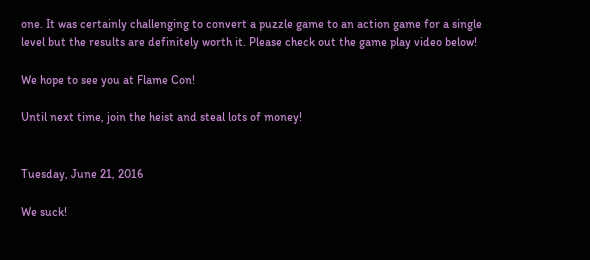one. It was certainly challenging to convert a puzzle game to an action game for a single level but the results are definitely worth it. Please check out the game play video below!

We hope to see you at Flame Con!

Until next time, join the heist and steal lots of money!


Tuesday, June 21, 2016

We suck!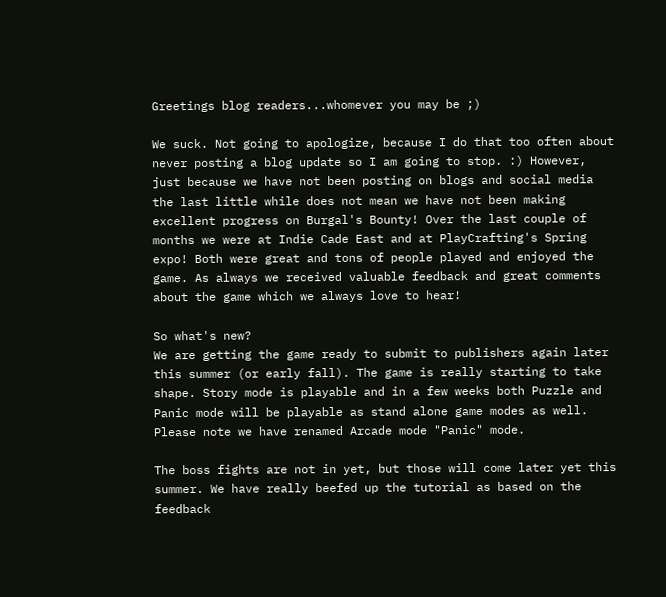Greetings blog readers...whomever you may be ;)

We suck. Not going to apologize, because I do that too often about never posting a blog update so I am going to stop. :) However, just because we have not been posting on blogs and social media the last little while does not mean we have not been making excellent progress on Burgal's Bounty! Over the last couple of months we were at Indie Cade East and at PlayCrafting's Spring expo! Both were great and tons of people played and enjoyed the game. As always we received valuable feedback and great comments about the game which we always love to hear!

So what's new?
We are getting the game ready to submit to publishers again later this summer (or early fall). The game is really starting to take shape. Story mode is playable and in a few weeks both Puzzle and Panic mode will be playable as stand alone game modes as well. Please note we have renamed Arcade mode "Panic" mode.

The boss fights are not in yet, but those will come later yet this summer. We have really beefed up the tutorial as based on the feedback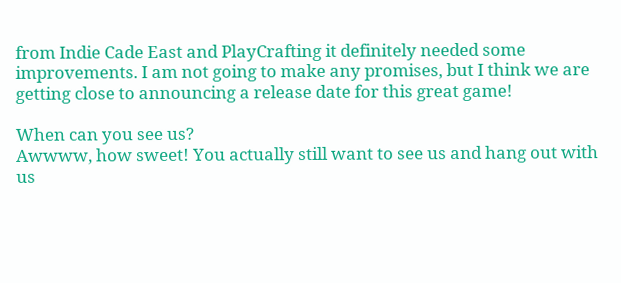from Indie Cade East and PlayCrafting it definitely needed some improvements. I am not going to make any promises, but I think we are getting close to announcing a release date for this great game!

When can you see us?
Awwww, how sweet! You actually still want to see us and hang out with us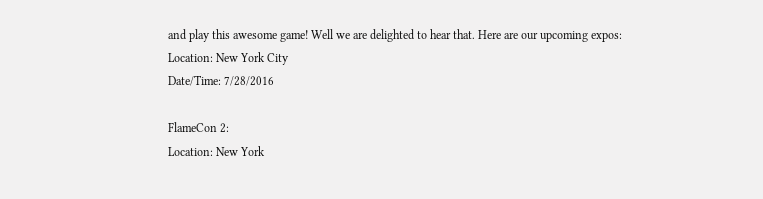and play this awesome game! Well we are delighted to hear that. Here are our upcoming expos:
Location: New York City
Date/Time: 7/28/2016

FlameCon 2:
Location: New York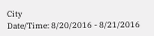City
Date/Time: 8/20/2016 - 8/21/2016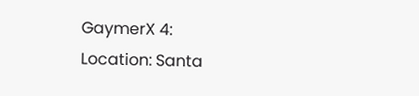GaymerX 4:
Location: Santa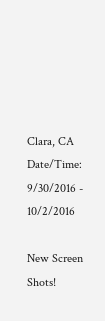Clara, CA
Date/Time: 9/30/2016 - 10/2/2016

New Screen Shots!